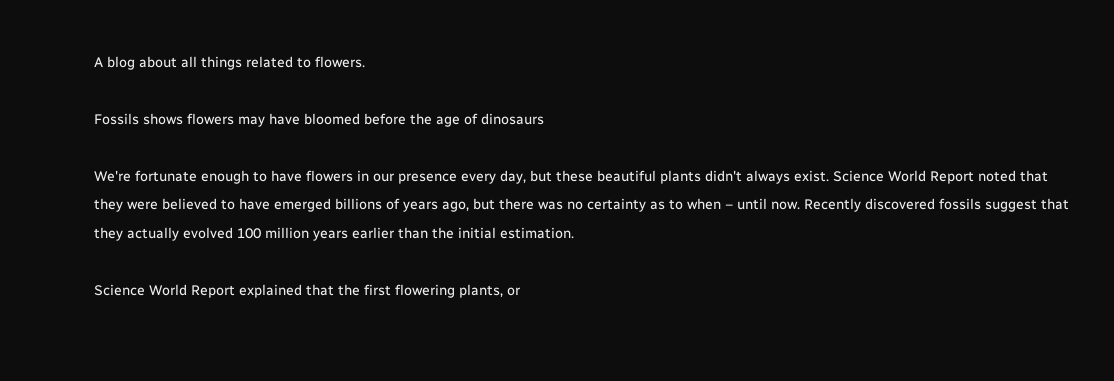A blog about all things related to flowers.

Fossils shows flowers may have bloomed before the age of dinosaurs

We're fortunate enough to have flowers in our presence every day, but these beautiful plants didn't always exist. Science World Report noted that they were believed to have emerged billions of years ago, but there was no certainty as to when – until now. Recently discovered fossils suggest that they actually evolved 100 million years earlier than the initial estimation.

Science World Report explained that the first flowering plants, or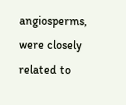angiosperms, were closely related to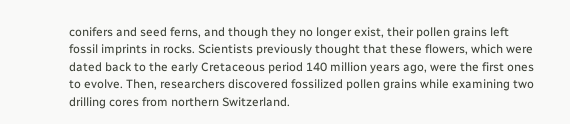conifers and seed ferns, and though they no longer exist, their pollen grains left fossil imprints in rocks. Scientists previously thought that these flowers, which were dated back to the early Cretaceous period 140 million years ago, were the first ones to evolve. Then, researchers discovered fossilized pollen grains while examining two drilling cores from northern Switzerland.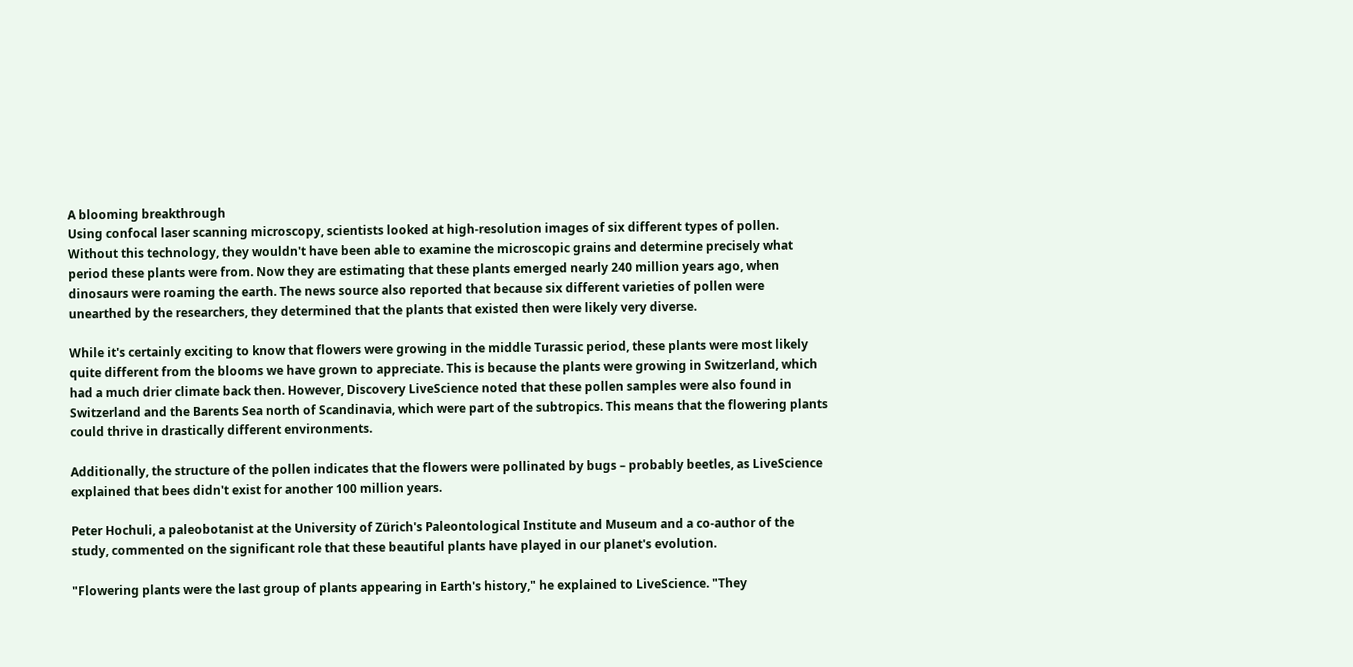A blooming breakthrough
Using confocal laser scanning microscopy, scientists looked at high-resolution images of six different types of pollen. Without this technology, they wouldn't have been able to examine the microscopic grains and determine precisely what period these plants were from. Now they are estimating that these plants emerged nearly 240 million years ago, when dinosaurs were roaming the earth. The news source also reported that because six different varieties of pollen were unearthed by the researchers, they determined that the plants that existed then were likely very diverse.

While it's certainly exciting to know that flowers were growing in the middle Turassic period, these plants were most likely quite different from the blooms we have grown to appreciate. This is because the plants were growing in Switzerland, which had a much drier climate back then. However, Discovery LiveScience noted that these pollen samples were also found in Switzerland and the Barents Sea north of Scandinavia, which were part of the subtropics. This means that the flowering plants could thrive in drastically different environments.

Additionally, the structure of the pollen indicates that the flowers were pollinated by bugs – probably beetles, as LiveScience explained that bees didn't exist for another 100 million years.

Peter Hochuli, a paleobotanist at the University of Zürich's Paleontological Institute and Museum and a co-author of the study, commented on the significant role that these beautiful plants have played in our planet's evolution.

"Flowering plants were the last group of plants appearing in Earth's history," he explained to LiveScience. "They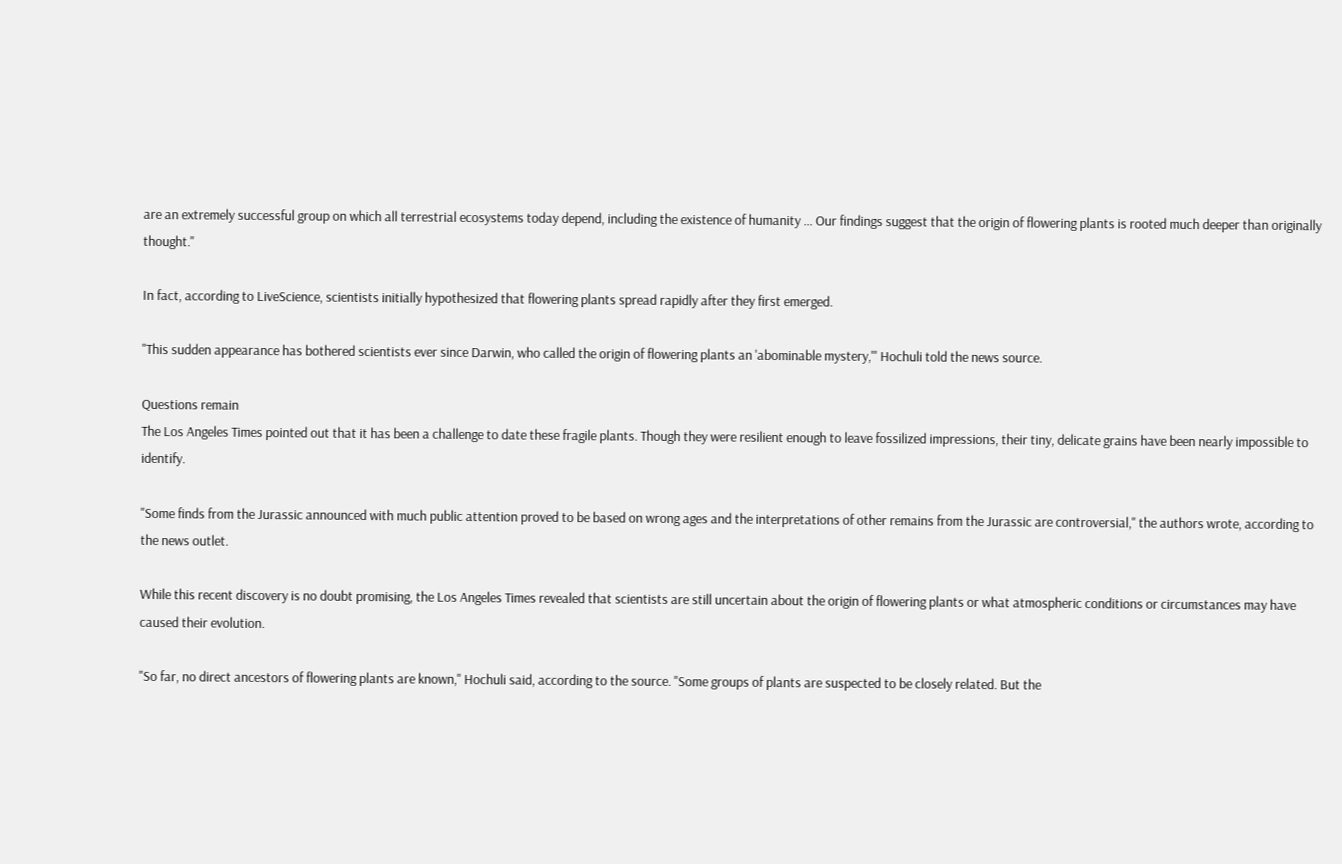are an extremely successful group on which all terrestrial ecosystems today depend, including the existence of humanity … Our findings suggest that the origin of flowering plants is rooted much deeper than originally thought."

In fact, according to LiveScience, scientists initially hypothesized that flowering plants spread rapidly after they first emerged.

"This sudden appearance has bothered scientists ever since Darwin, who called the origin of flowering plants an 'abominable mystery,'" Hochuli told the news source.

Questions remain
The Los Angeles Times pointed out that it has been a challenge to date these fragile plants. Though they were resilient enough to leave fossilized impressions, their tiny, delicate grains have been nearly impossible to identify.

"Some finds from the Jurassic announced with much public attention proved to be based on wrong ages and the interpretations of other remains from the Jurassic are controversial," the authors wrote, according to the news outlet.

While this recent discovery is no doubt promising, the Los Angeles Times revealed that scientists are still uncertain about the origin of flowering plants or what atmospheric conditions or circumstances may have caused their evolution.

"So far, no direct ancestors of flowering plants are known," Hochuli said, according to the source. "Some groups of plants are suspected to be closely related. But the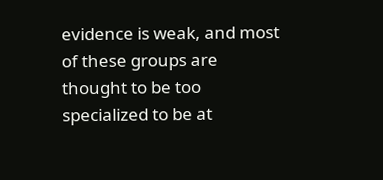evidence is weak, and most of these groups are thought to be too specialized to be at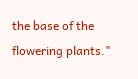the base of the flowering plants."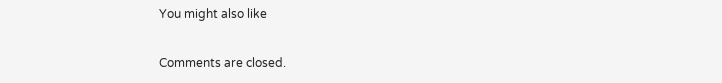You might also like

Comments are closed.